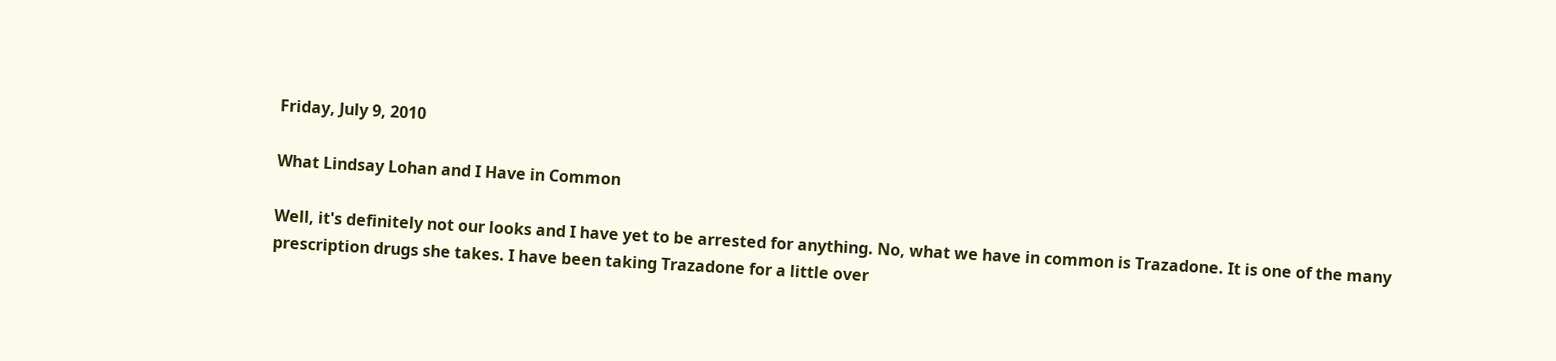Friday, July 9, 2010

What Lindsay Lohan and I Have in Common

Well, it's definitely not our looks and I have yet to be arrested for anything. No, what we have in common is Trazadone. It is one of the many prescription drugs she takes. I have been taking Trazadone for a little over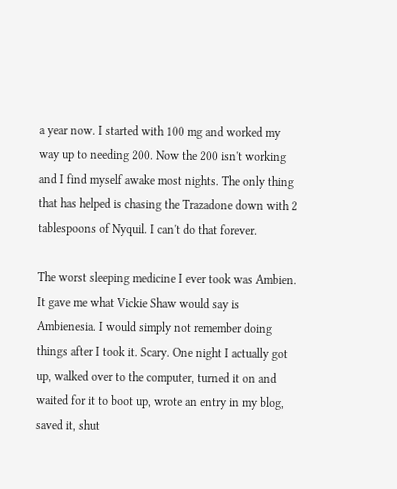a year now. I started with 100 mg and worked my way up to needing 200. Now the 200 isn't working and I find myself awake most nights. The only thing that has helped is chasing the Trazadone down with 2 tablespoons of Nyquil. I can't do that forever.

The worst sleeping medicine I ever took was Ambien. It gave me what Vickie Shaw would say is Ambienesia. I would simply not remember doing things after I took it. Scary. One night I actually got up, walked over to the computer, turned it on and waited for it to boot up, wrote an entry in my blog, saved it, shut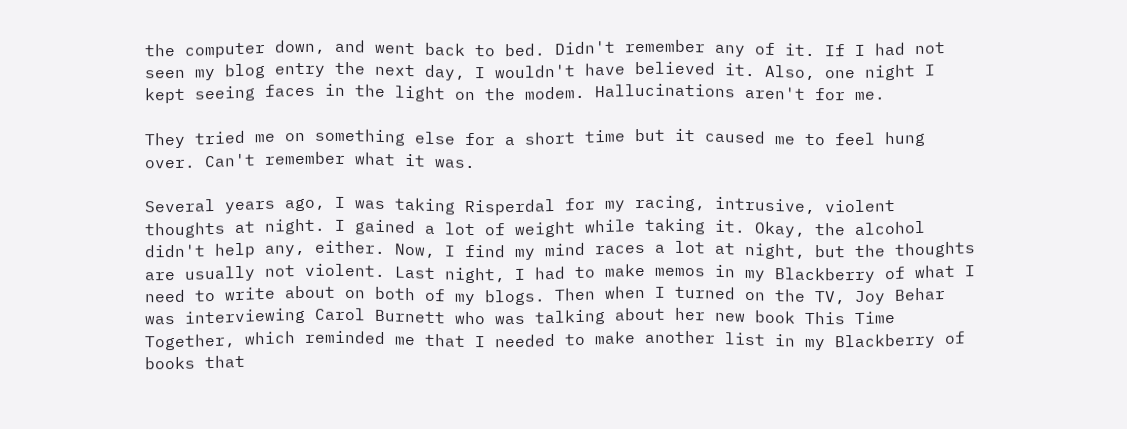the computer down, and went back to bed. Didn't remember any of it. If I had not seen my blog entry the next day, I wouldn't have believed it. Also, one night I kept seeing faces in the light on the modem. Hallucinations aren't for me.

They tried me on something else for a short time but it caused me to feel hung over. Can't remember what it was.

Several years ago, I was taking Risperdal for my racing, intrusive, violent thoughts at night. I gained a lot of weight while taking it. Okay, the alcohol didn't help any, either. Now, I find my mind races a lot at night, but the thoughts are usually not violent. Last night, I had to make memos in my Blackberry of what I need to write about on both of my blogs. Then when I turned on the TV, Joy Behar was interviewing Carol Burnett who was talking about her new book This Time Together, which reminded me that I needed to make another list in my Blackberry of books that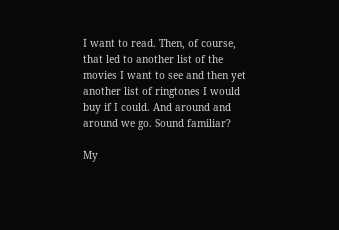I want to read. Then, of course, that led to another list of the movies I want to see and then yet another list of ringtones I would buy if I could. And around and around we go. Sound familiar?

My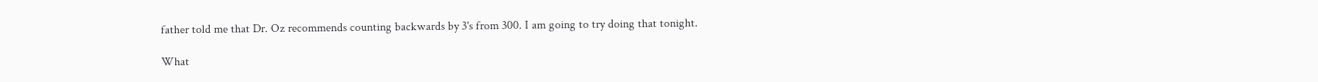father told me that Dr. Oz recommends counting backwards by 3's from 300. I am going to try doing that tonight.

What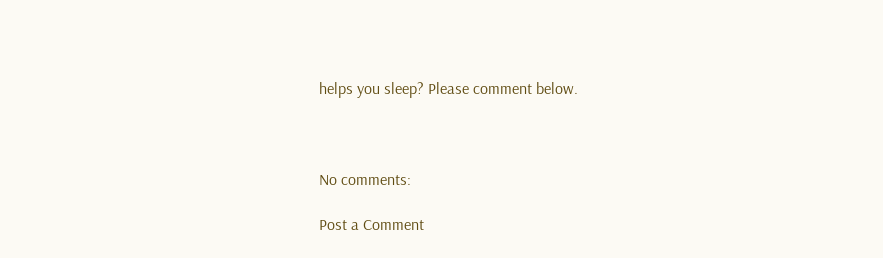helps you sleep? Please comment below.



No comments:

Post a Comment